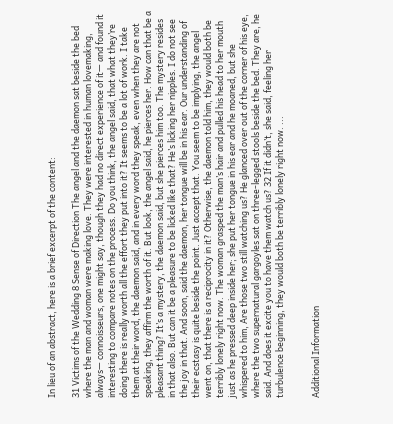In lieu of an abstract, here is a brief excerpt of the content:

31 Victims of the Wedding 8 Sense of Direction The angel and the daemon sat beside the bed where the man and woman were making love. They were interested in human lovemaking, always— connoisseurs, one might say, though they had no direct experience of it— and found it interesting to compare notes on the process. Do you think, the angel said, that what they’re doing there is really worth all the effort they put into it? It seems to be a lot of work. I take them at their word, the daemon said, and in every word they speak, even when they are not speaking, they affirm the worth of it. But look, the angel said, he pierces her. How can that be a pleasant thing? It’s a mystery, the daemon said, but she pierces him too. The mystery resides in that also. But can it be a pleasure to be licked like that? He’s licking her nipples. I do not see the joy in that. And soon, said the daemon, her tongue will be in his ear. Our understanding of their ecstasy is quite beside the point. Just accept that. You seem to be implying, the angel went on, that there is a reciprocity in it? Otherwise, the daemon told him, they would both be terribly lonely right now. The woman grasped the man’s hair and pulled his head to her mouth just as he pressed deep inside her; she put her tongue in his ear and he moaned, but she whispered to him, Are those two still watching us? He glanced over out of the corner of his eye, where the two supernatural gargoyles sat on three-legged stools beside the bed. They are, he said. And does it excite you to have them watch us? 32 If it didn’t, she said, feeling her turbulence beginning, they would both be terribly lonely right now. ...


Additional Information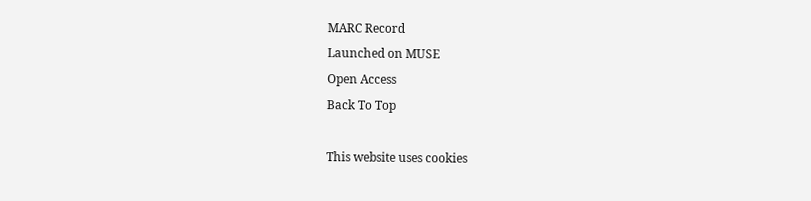MARC Record
Launched on MUSE
Open Access
Back To Top

This website uses cookies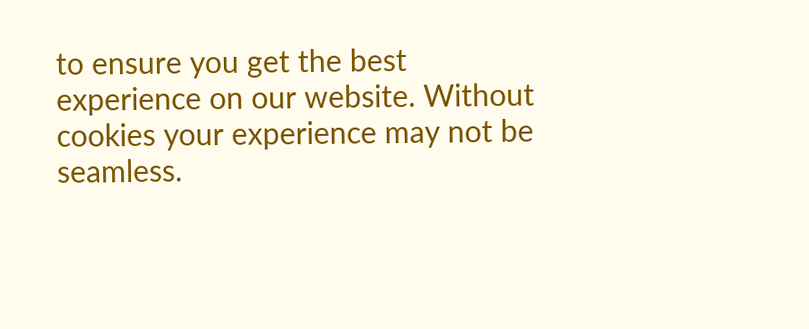to ensure you get the best experience on our website. Without cookies your experience may not be seamless.